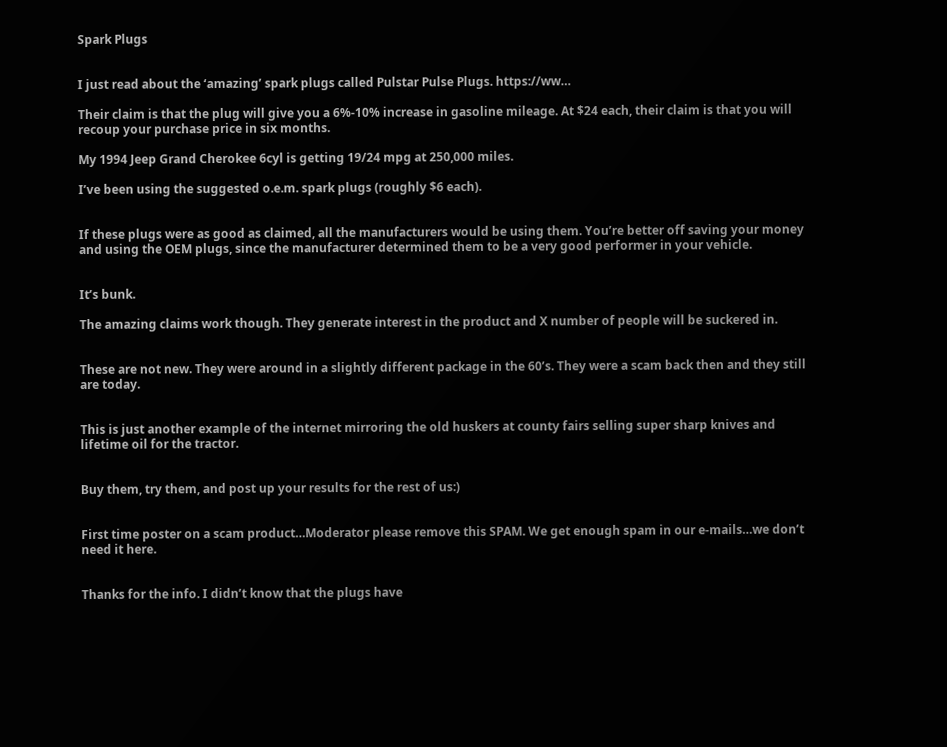Spark Plugs


I just read about the ‘amazing’ spark plugs called Pulstar Pulse Plugs. https://ww…

Their claim is that the plug will give you a 6%-10% increase in gasoline mileage. At $24 each, their claim is that you will recoup your purchase price in six months.

My 1994 Jeep Grand Cherokee 6cyl is getting 19/24 mpg at 250,000 miles.

I’ve been using the suggested o.e.m. spark plugs (roughly $6 each).


If these plugs were as good as claimed, all the manufacturers would be using them. You’re better off saving your money and using the OEM plugs, since the manufacturer determined them to be a very good performer in your vehicle.


It’s bunk.

The amazing claims work though. They generate interest in the product and X number of people will be suckered in.


These are not new. They were around in a slightly different package in the 60’s. They were a scam back then and they still are today.


This is just another example of the internet mirroring the old huskers at county fairs selling super sharp knives and lifetime oil for the tractor.


Buy them, try them, and post up your results for the rest of us:)


First time poster on a scam product…Moderator please remove this SPAM. We get enough spam in our e-mails…we don’t need it here.


Thanks for the info. I didn’t know that the plugs have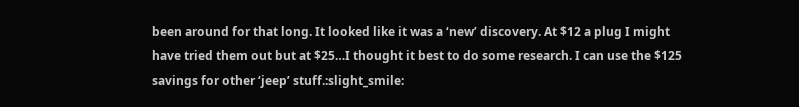been around for that long. It looked like it was a ‘new’ discovery. At $12 a plug I might have tried them out but at $25…I thought it best to do some research. I can use the $125 savings for other ‘jeep’ stuff.:slight_smile: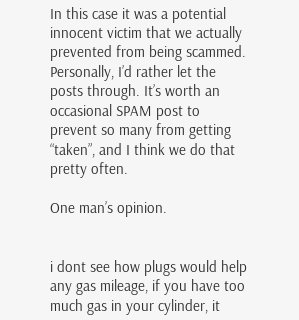In this case it was a potential innocent victim that we actually prevented from being scammed. Personally, I’d rather let the posts through. It’s worth an occasional SPAM post to prevent so many from getting “taken”, and I think we do that pretty often.

One man’s opinion.


i dont see how plugs would help any gas mileage, if you have too much gas in your cylinder, it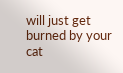will just get burned by your cat